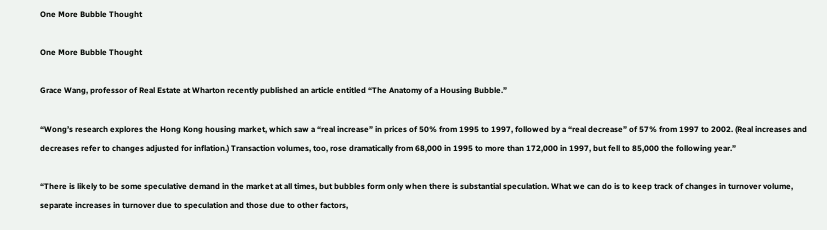One More Bubble Thought

One More Bubble Thought

Grace Wang, professor of Real Estate at Wharton recently published an article entitled “The Anatomy of a Housing Bubble.”

“Wong’s research explores the Hong Kong housing market, which saw a “real increase” in prices of 50% from 1995 to 1997, followed by a “real decrease” of 57% from 1997 to 2002. (Real increases and decreases refer to changes adjusted for inflation.) Transaction volumes, too, rose dramatically from 68,000 in 1995 to more than 172,000 in 1997, but fell to 85,000 the following year.”

“There is likely to be some speculative demand in the market at all times, but bubbles form only when there is substantial speculation. What we can do is to keep track of changes in turnover volume, separate increases in turnover due to speculation and those due to other factors,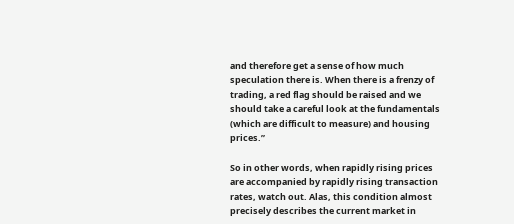and therefore get a sense of how much speculation there is. When there is a frenzy of trading, a red flag should be raised and we should take a careful look at the fundamentals (which are difficult to measure) and housing prices.”

So in other words, when rapidly rising prices are accompanied by rapidly rising transaction rates, watch out. Alas, this condition almost precisely describes the current market in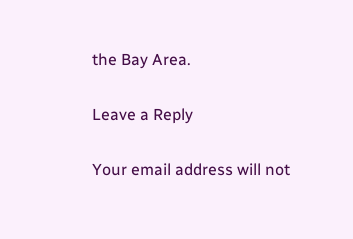the Bay Area.

Leave a Reply

Your email address will not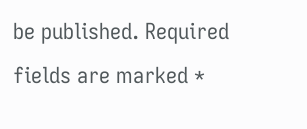be published. Required fields are marked *